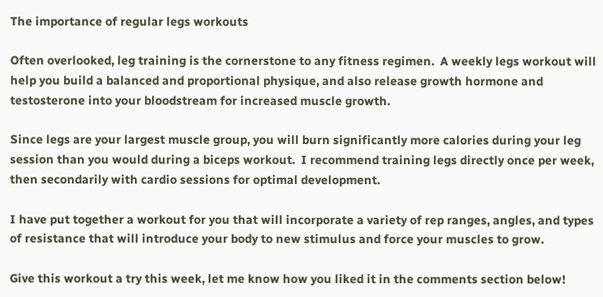The importance of regular legs workouts

Often overlooked, leg training is the cornerstone to any fitness regimen.  A weekly legs workout will help you build a balanced and proportional physique, and also release growth hormone and testosterone into your bloodstream for increased muscle growth.

Since legs are your largest muscle group, you will burn significantly more calories during your leg session than you would during a biceps workout.  I recommend training legs directly once per week, then secondarily with cardio sessions for optimal development.

I have put together a workout for you that will incorporate a variety of rep ranges, angles, and types of resistance that will introduce your body to new stimulus and force your muscles to grow.

Give this workout a try this week, let me know how you liked it in the comments section below!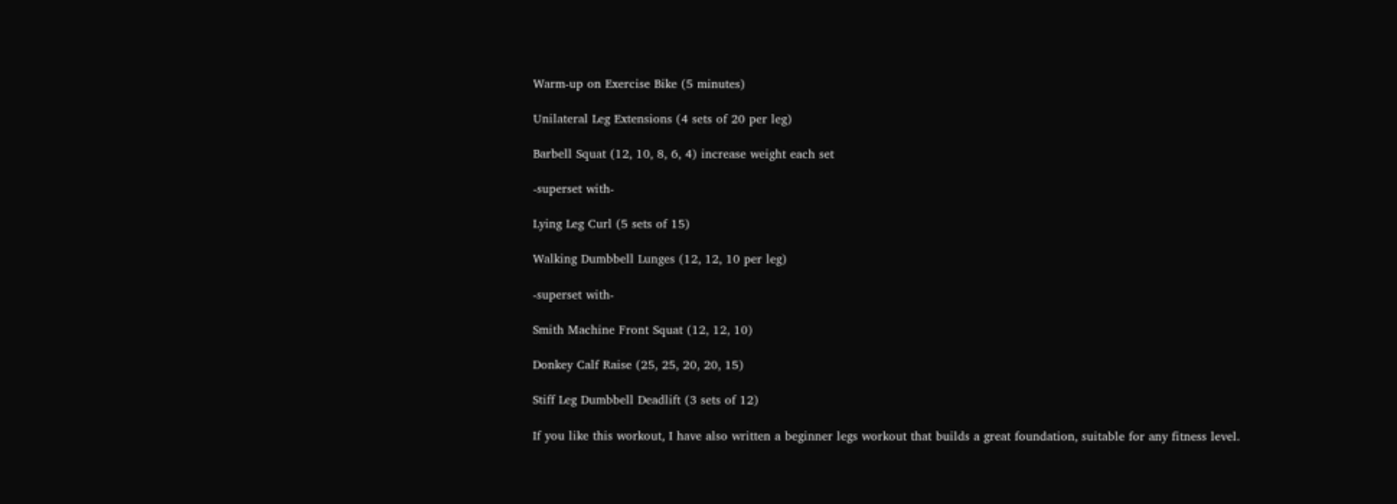Warm-up on Exercise Bike (5 minutes)

Unilateral Leg Extensions (4 sets of 20 per leg)

Barbell Squat (12, 10, 8, 6, 4) increase weight each set

-superset with-

Lying Leg Curl (5 sets of 15)

Walking Dumbbell Lunges (12, 12, 10 per leg)

-superset with-

Smith Machine Front Squat (12, 12, 10)

Donkey Calf Raise (25, 25, 20, 20, 15)

Stiff Leg Dumbbell Deadlift (3 sets of 12)

If you like this workout, I have also written a beginner legs workout that builds a great foundation, suitable for any fitness level.